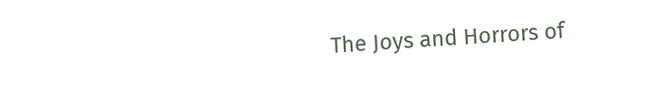The Joys and Horrors of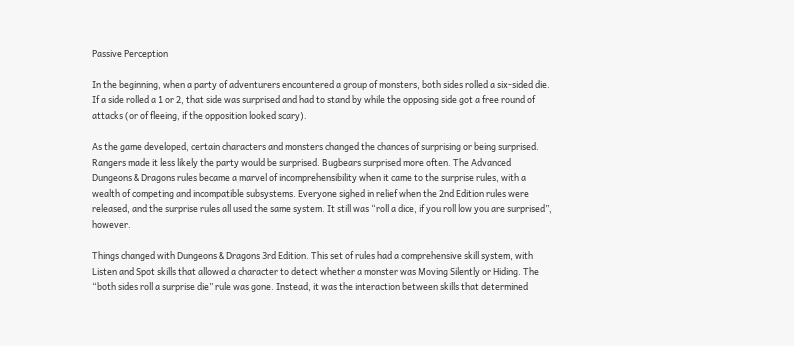Passive Perception

In the beginning, when a party of adventurers encountered a group of monsters, both sides rolled a six-sided die. If a side rolled a 1 or 2, that side was surprised and had to stand by while the opposing side got a free round of attacks (or of fleeing, if the opposition looked scary).

As the game developed, certain characters and monsters changed the chances of surprising or being surprised. Rangers made it less likely the party would be surprised. Bugbears surprised more often. The Advanced Dungeons & Dragons rules became a marvel of incomprehensibility when it came to the surprise rules, with a wealth of competing and incompatible subsystems. Everyone sighed in relief when the 2nd Edition rules were released, and the surprise rules all used the same system. It still was “roll a dice, if you roll low you are surprised”, however.

Things changed with Dungeons & Dragons 3rd Edition. This set of rules had a comprehensive skill system, with Listen and Spot skills that allowed a character to detect whether a monster was Moving Silently or Hiding. The “both sides roll a surprise die” rule was gone. Instead, it was the interaction between skills that determined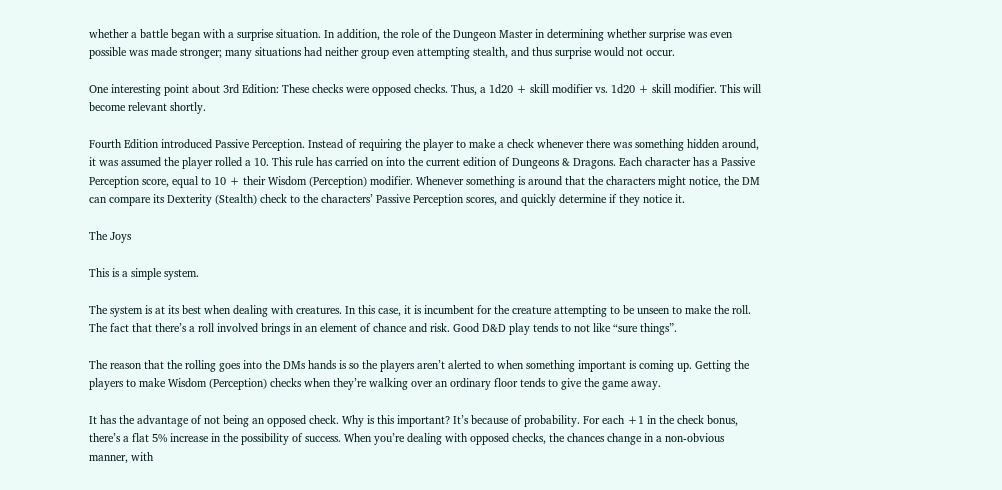whether a battle began with a surprise situation. In addition, the role of the Dungeon Master in determining whether surprise was even possible was made stronger; many situations had neither group even attempting stealth, and thus surprise would not occur.

One interesting point about 3rd Edition: These checks were opposed checks. Thus, a 1d20 + skill modifier vs. 1d20 + skill modifier. This will become relevant shortly.

Fourth Edition introduced Passive Perception. Instead of requiring the player to make a check whenever there was something hidden around, it was assumed the player rolled a 10. This rule has carried on into the current edition of Dungeons & Dragons. Each character has a Passive Perception score, equal to 10 + their Wisdom (Perception) modifier. Whenever something is around that the characters might notice, the DM can compare its Dexterity (Stealth) check to the characters’ Passive Perception scores, and quickly determine if they notice it.

The Joys

This is a simple system.

The system is at its best when dealing with creatures. In this case, it is incumbent for the creature attempting to be unseen to make the roll. The fact that there’s a roll involved brings in an element of chance and risk. Good D&D play tends to not like “sure things”.

The reason that the rolling goes into the DMs hands is so the players aren’t alerted to when something important is coming up. Getting the players to make Wisdom (Perception) checks when they’re walking over an ordinary floor tends to give the game away.

It has the advantage of not being an opposed check. Why is this important? It’s because of probability. For each +1 in the check bonus, there’s a flat 5% increase in the possibility of success. When you’re dealing with opposed checks, the chances change in a non-obvious manner, with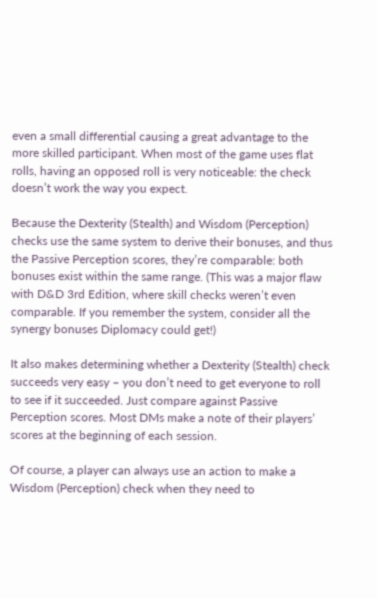even a small differential causing a great advantage to the more skilled participant. When most of the game uses flat rolls, having an opposed roll is very noticeable: the check doesn’t work the way you expect.

Because the Dexterity (Stealth) and Wisdom (Perception) checks use the same system to derive their bonuses, and thus the Passive Perception scores, they’re comparable: both bonuses exist within the same range. (This was a major flaw with D&D 3rd Edition, where skill checks weren’t even comparable. If you remember the system, consider all the synergy bonuses Diplomacy could get!)

It also makes determining whether a Dexterity (Stealth) check succeeds very easy – you don’t need to get everyone to roll to see if it succeeded. Just compare against Passive Perception scores. Most DMs make a note of their players’ scores at the beginning of each session.

Of course, a player can always use an action to make a Wisdom (Perception) check when they need to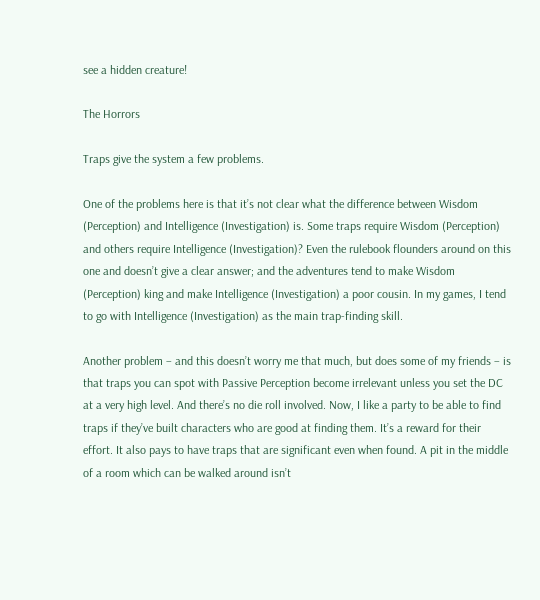see a hidden creature!

The Horrors

Traps give the system a few problems.

One of the problems here is that it’s not clear what the difference between Wisdom (Perception) and Intelligence (Investigation) is. Some traps require Wisdom (Perception) and others require Intelligence (Investigation)? Even the rulebook flounders around on this one and doesn’t give a clear answer; and the adventures tend to make Wisdom (Perception) king and make Intelligence (Investigation) a poor cousin. In my games, I tend to go with Intelligence (Investigation) as the main trap-finding skill.

Another problem – and this doesn’t worry me that much, but does some of my friends – is that traps you can spot with Passive Perception become irrelevant unless you set the DC at a very high level. And there’s no die roll involved. Now, I like a party to be able to find traps if they’ve built characters who are good at finding them. It’s a reward for their effort. It also pays to have traps that are significant even when found. A pit in the middle of a room which can be walked around isn’t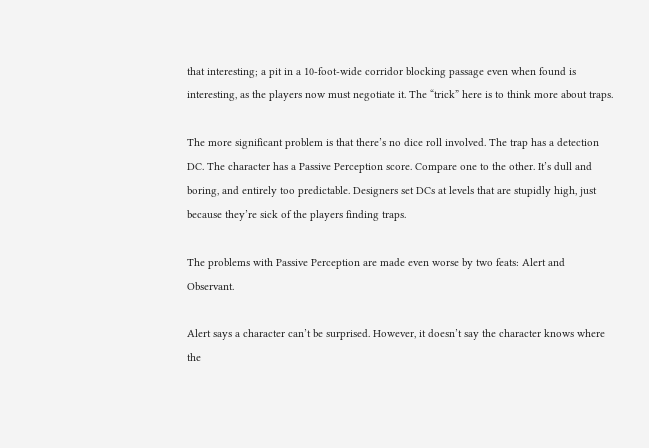that interesting; a pit in a 10-foot-wide corridor blocking passage even when found is interesting, as the players now must negotiate it. The “trick” here is to think more about traps.

The more significant problem is that there’s no dice roll involved. The trap has a detection DC. The character has a Passive Perception score. Compare one to the other. It’s dull and boring, and entirely too predictable. Designers set DCs at levels that are stupidly high, just because they’re sick of the players finding traps.

The problems with Passive Perception are made even worse by two feats: Alert and Observant.

Alert says a character can’t be surprised. However, it doesn’t say the character knows where the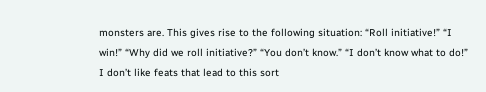monsters are. This gives rise to the following situation: “Roll initiative!” “I win!” “Why did we roll initiative?” “You don’t know.” “I don’t know what to do!” I don’t like feats that lead to this sort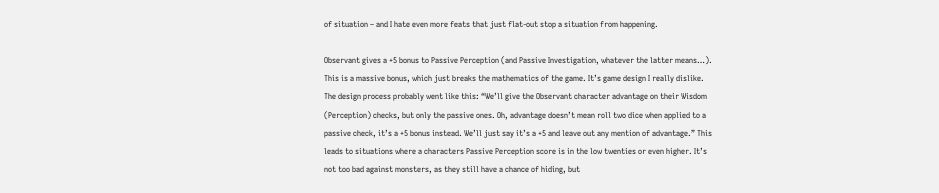of situation – and I hate even more feats that just flat-out stop a situation from happening.

Observant gives a +5 bonus to Passive Perception (and Passive Investigation, whatever the latter means…). This is a massive bonus, which just breaks the mathematics of the game. It’s game design I really dislike. The design process probably went like this: “We’ll give the Observant character advantage on their Wisdom (Perception) checks, but only the passive ones. Oh, advantage doesn’t mean roll two dice when applied to a passive check, it’s a +5 bonus instead. We’ll just say it’s a +5 and leave out any mention of advantage.” This leads to situations where a characters Passive Perception score is in the low twenties or even higher. It’s not too bad against monsters, as they still have a chance of hiding, but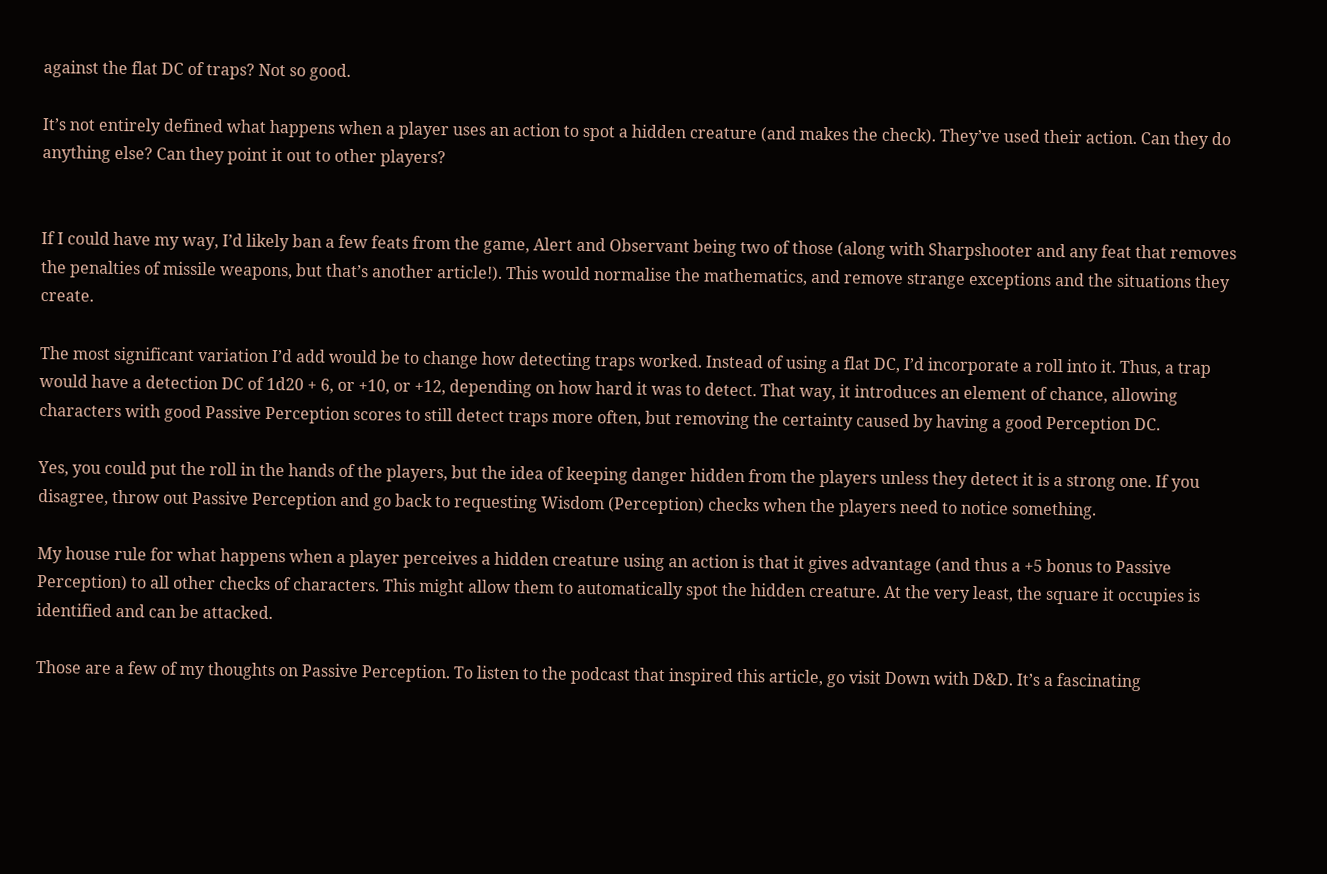against the flat DC of traps? Not so good.

It’s not entirely defined what happens when a player uses an action to spot a hidden creature (and makes the check). They’ve used their action. Can they do anything else? Can they point it out to other players?


If I could have my way, I’d likely ban a few feats from the game, Alert and Observant being two of those (along with Sharpshooter and any feat that removes the penalties of missile weapons, but that’s another article!). This would normalise the mathematics, and remove strange exceptions and the situations they create.

The most significant variation I’d add would be to change how detecting traps worked. Instead of using a flat DC, I’d incorporate a roll into it. Thus, a trap would have a detection DC of 1d20 + 6, or +10, or +12, depending on how hard it was to detect. That way, it introduces an element of chance, allowing characters with good Passive Perception scores to still detect traps more often, but removing the certainty caused by having a good Perception DC.

Yes, you could put the roll in the hands of the players, but the idea of keeping danger hidden from the players unless they detect it is a strong one. If you disagree, throw out Passive Perception and go back to requesting Wisdom (Perception) checks when the players need to notice something.

My house rule for what happens when a player perceives a hidden creature using an action is that it gives advantage (and thus a +5 bonus to Passive Perception) to all other checks of characters. This might allow them to automatically spot the hidden creature. At the very least, the square it occupies is identified and can be attacked.

Those are a few of my thoughts on Passive Perception. To listen to the podcast that inspired this article, go visit Down with D&D. It’s a fascinating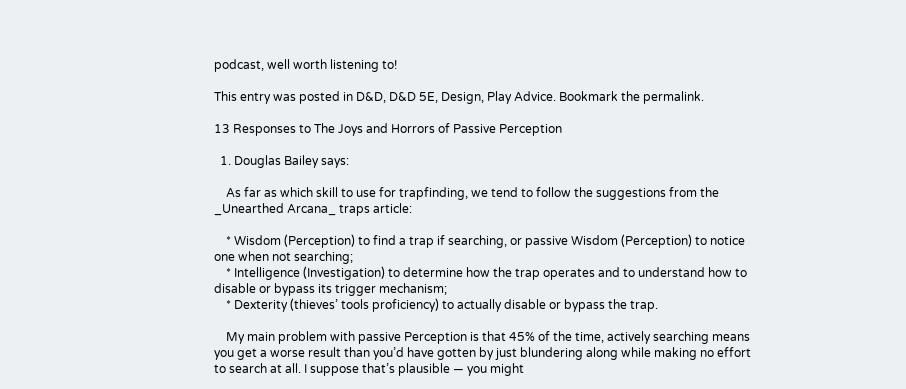podcast, well worth listening to!

This entry was posted in D&D, D&D 5E, Design, Play Advice. Bookmark the permalink.

13 Responses to The Joys and Horrors of Passive Perception

  1. Douglas Bailey says:

    As far as which skill to use for trapfinding, we tend to follow the suggestions from the _Unearthed Arcana_ traps article:

    * Wisdom (Perception) to find a trap if searching, or passive Wisdom (Perception) to notice one when not searching;
    * Intelligence (Investigation) to determine how the trap operates and to understand how to disable or bypass its trigger mechanism;
    * Dexterity (thieves’ tools proficiency) to actually disable or bypass the trap.

    My main problem with passive Perception is that 45% of the time, actively searching means you get a worse result than you’d have gotten by just blundering along while making no effort to search at all. I suppose that’s plausible — you might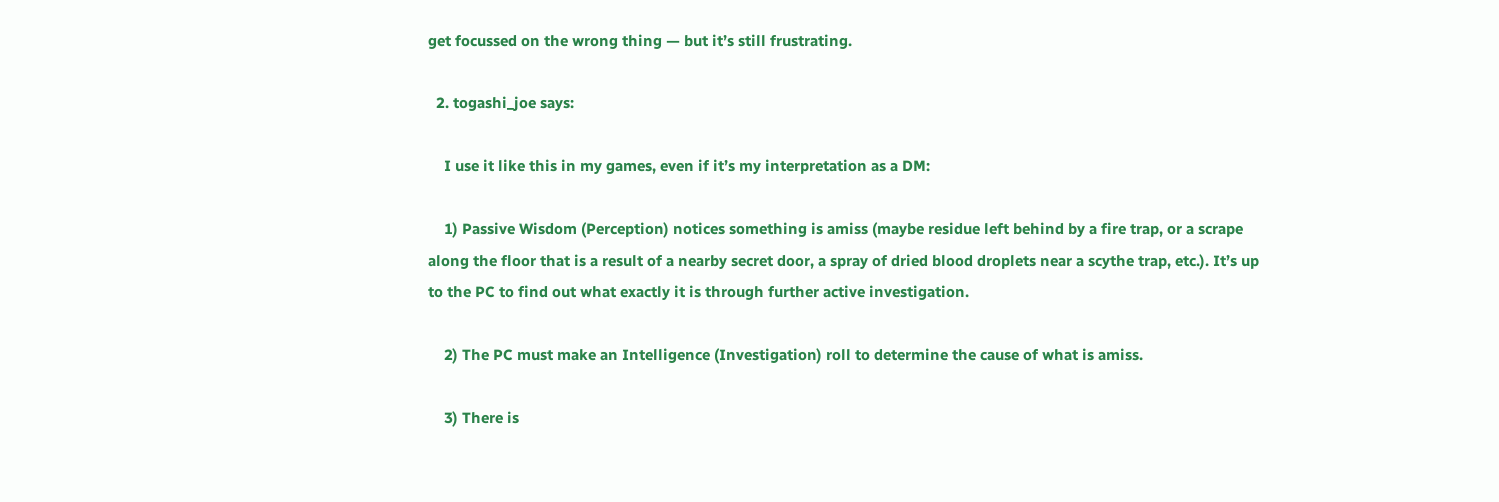get focussed on the wrong thing — but it’s still frustrating.

  2. togashi_joe says:

    I use it like this in my games, even if it’s my interpretation as a DM:

    1) Passive Wisdom (Perception) notices something is amiss (maybe residue left behind by a fire trap, or a scrape along the floor that is a result of a nearby secret door, a spray of dried blood droplets near a scythe trap, etc.). It’s up to the PC to find out what exactly it is through further active investigation.

    2) The PC must make an Intelligence (Investigation) roll to determine the cause of what is amiss.

    3) There is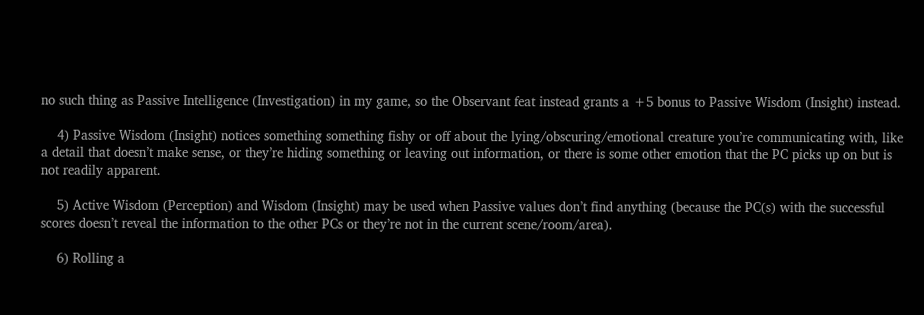no such thing as Passive Intelligence (Investigation) in my game, so the Observant feat instead grants a +5 bonus to Passive Wisdom (Insight) instead.

    4) Passive Wisdom (Insight) notices something something fishy or off about the lying/obscuring/emotional creature you’re communicating with, like a detail that doesn’t make sense, or they’re hiding something or leaving out information, or there is some other emotion that the PC picks up on but is not readily apparent.

    5) Active Wisdom (Perception) and Wisdom (Insight) may be used when Passive values don’t find anything (because the PC(s) with the successful scores doesn’t reveal the information to the other PCs or they’re not in the current scene/room/area).

    6) Rolling a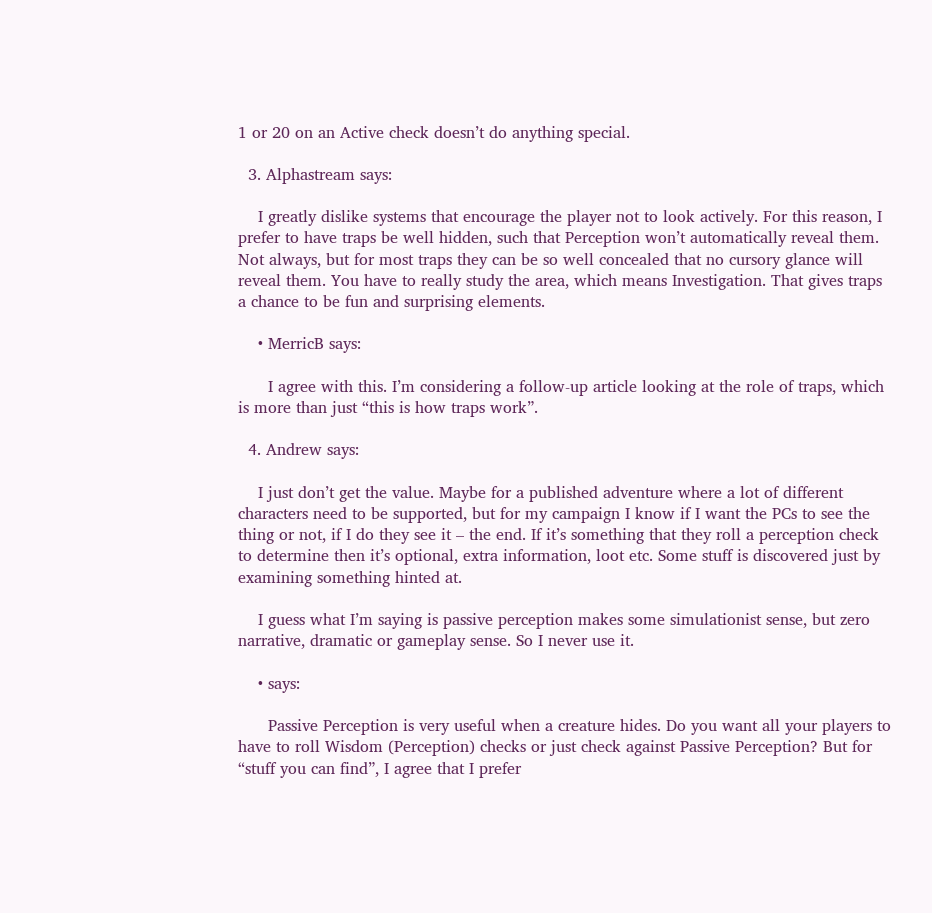1 or 20 on an Active check doesn’t do anything special.

  3. Alphastream says:

    I greatly dislike systems that encourage the player not to look actively. For this reason, I prefer to have traps be well hidden, such that Perception won’t automatically reveal them. Not always, but for most traps they can be so well concealed that no cursory glance will reveal them. You have to really study the area, which means Investigation. That gives traps a chance to be fun and surprising elements.

    • MerricB says:

      I agree with this. I’m considering a follow-up article looking at the role of traps, which is more than just “this is how traps work”.

  4. Andrew says:

    I just don’t get the value. Maybe for a published adventure where a lot of different characters need to be supported, but for my campaign I know if I want the PCs to see the thing or not, if I do they see it – the end. If it’s something that they roll a perception check to determine then it’s optional, extra information, loot etc. Some stuff is discovered just by examining something hinted at.

    I guess what I’m saying is passive perception makes some simulationist sense, but zero narrative, dramatic or gameplay sense. So I never use it.

    • says:

      Passive Perception is very useful when a creature hides. Do you want all your players to have to roll Wisdom (Perception) checks or just check against Passive Perception? But for “stuff you can find”, I agree that I prefer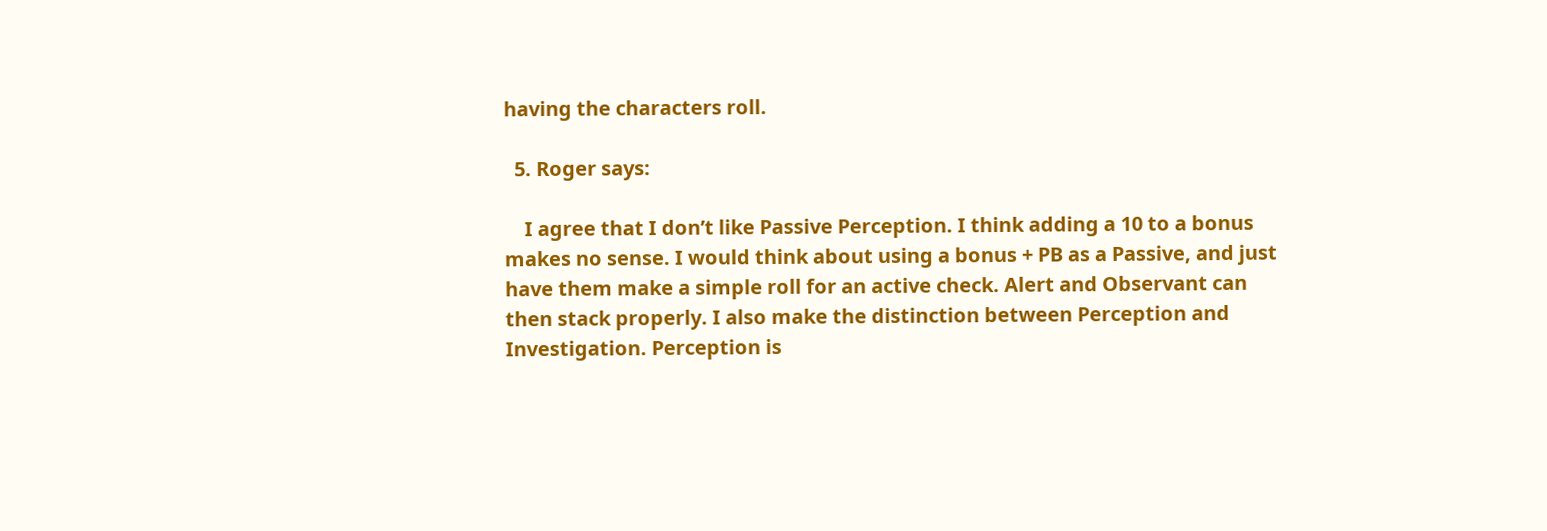having the characters roll.

  5. Roger says:

    I agree that I don’t like Passive Perception. I think adding a 10 to a bonus makes no sense. I would think about using a bonus + PB as a Passive, and just have them make a simple roll for an active check. Alert and Observant can then stack properly. I also make the distinction between Perception and Investigation. Perception is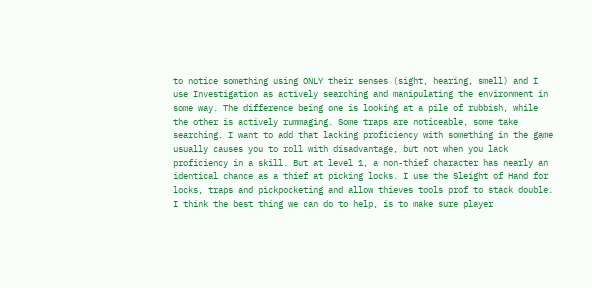to notice something using ONLY their senses (sight, hearing, smell) and I use Investigation as actively searching and manipulating the environment in some way. The difference being one is looking at a pile of rubbish, while the other is actively rummaging. Some traps are noticeable, some take searching. I want to add that lacking proficiency with something in the game usually causes you to roll with disadvantage, but not when you lack proficiency in a skill. But at level 1, a non-thief character has nearly an identical chance as a thief at picking locks. I use the Sleight of Hand for locks, traps and pickpocketing and allow thieves tools prof to stack double. I think the best thing we can do to help, is to make sure player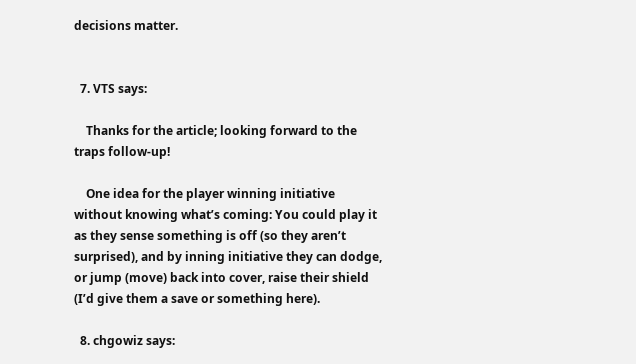decisions matter.


  7. VTS says:

    Thanks for the article; looking forward to the traps follow-up!

    One idea for the player winning initiative without knowing what’s coming: You could play it as they sense something is off (so they aren’t surprised), and by inning initiative they can dodge, or jump (move) back into cover, raise their shield (I’d give them a save or something here).

  8. chgowiz says: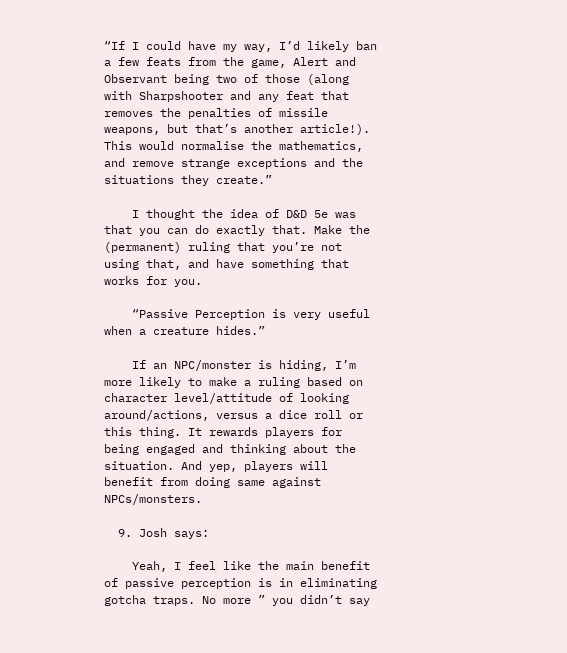“If I could have my way, I’d likely ban a few feats from the game, Alert and Observant being two of those (along with Sharpshooter and any feat that removes the penalties of missile weapons, but that’s another article!). This would normalise the mathematics, and remove strange exceptions and the situations they create.”

    I thought the idea of D&D 5e was that you can do exactly that. Make the (permanent) ruling that you’re not using that, and have something that works for you.

    “Passive Perception is very useful when a creature hides.”

    If an NPC/monster is hiding, I’m more likely to make a ruling based on character level/attitude of looking around/actions, versus a dice roll or this thing. It rewards players for being engaged and thinking about the situation. And yep, players will benefit from doing same against NPCs/monsters.

  9. Josh says:

    Yeah, I feel like the main benefit of passive perception is in eliminating gotcha traps. No more ” you didn’t say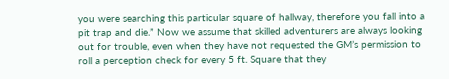you were searching this particular square of hallway, therefore you fall into a pit trap and die.” Now we assume that skilled adventurers are always looking out for trouble, even when they have not requested the GM’s permission to roll a perception check for every 5 ft. Square that they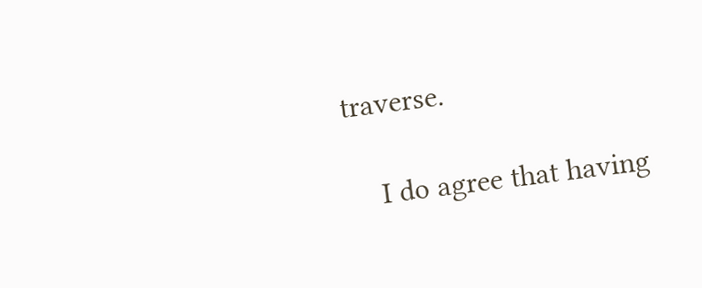traverse.

    I do agree that having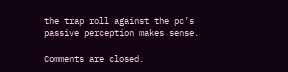the trap roll against the pc’s passive perception makes sense.

Comments are closed.